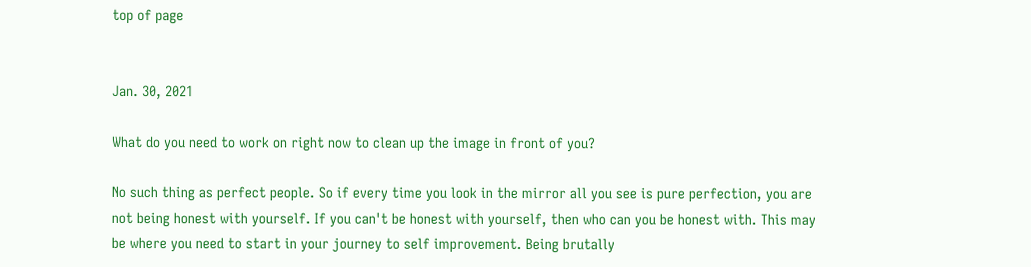top of page


Jan. 30, 2021

What do you need to work on right now to clean up the image in front of you?

No such thing as perfect people. So if every time you look in the mirror all you see is pure perfection, you are not being honest with yourself. If you can't be honest with yourself, then who can you be honest with. This may be where you need to start in your journey to self improvement. Being brutally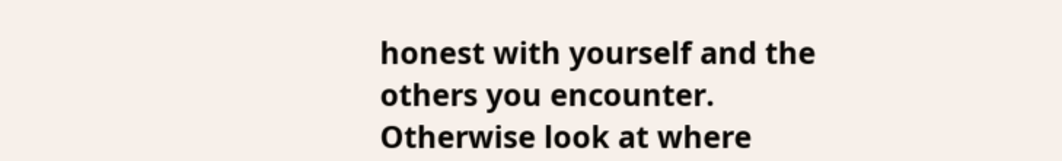honest with yourself and the others you encounter. Otherwise look at where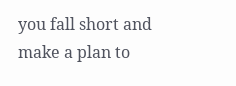you fall short and make a plan to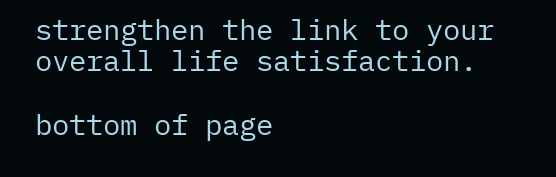strengthen the link to your overall life satisfaction.

bottom of page